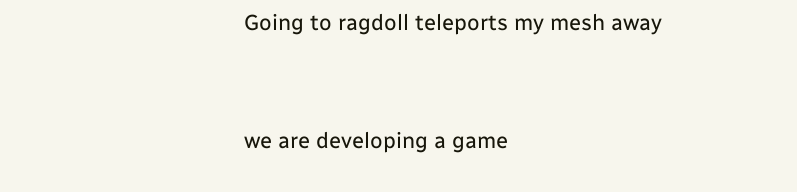Going to ragdoll teleports my mesh away


we are developing a game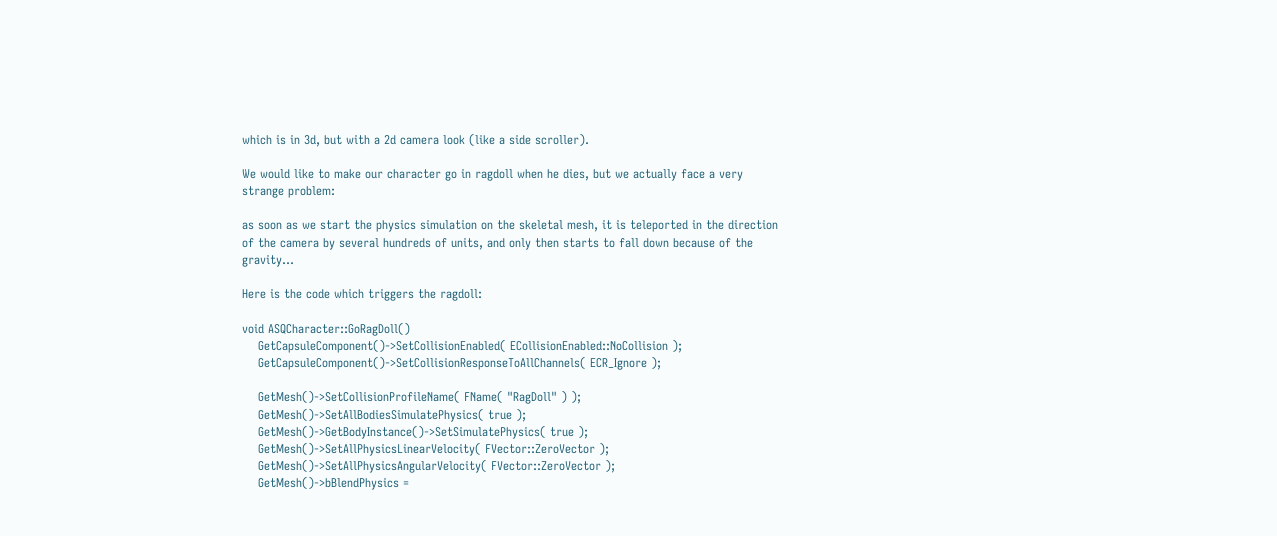which is in 3d, but with a 2d camera look (like a side scroller).

We would like to make our character go in ragdoll when he dies, but we actually face a very strange problem:

as soon as we start the physics simulation on the skeletal mesh, it is teleported in the direction of the camera by several hundreds of units, and only then starts to fall down because of the gravity…

Here is the code which triggers the ragdoll:

void ASQCharacter::GoRagDoll()
    GetCapsuleComponent()->SetCollisionEnabled( ECollisionEnabled::NoCollision );
    GetCapsuleComponent()->SetCollisionResponseToAllChannels( ECR_Ignore );

    GetMesh()->SetCollisionProfileName( FName( "RagDoll" ) );
    GetMesh()->SetAllBodiesSimulatePhysics( true );
    GetMesh()->GetBodyInstance()->SetSimulatePhysics( true );
    GetMesh()->SetAllPhysicsLinearVelocity( FVector::ZeroVector );
    GetMesh()->SetAllPhysicsAngularVelocity( FVector::ZeroVector );
    GetMesh()->bBlendPhysics =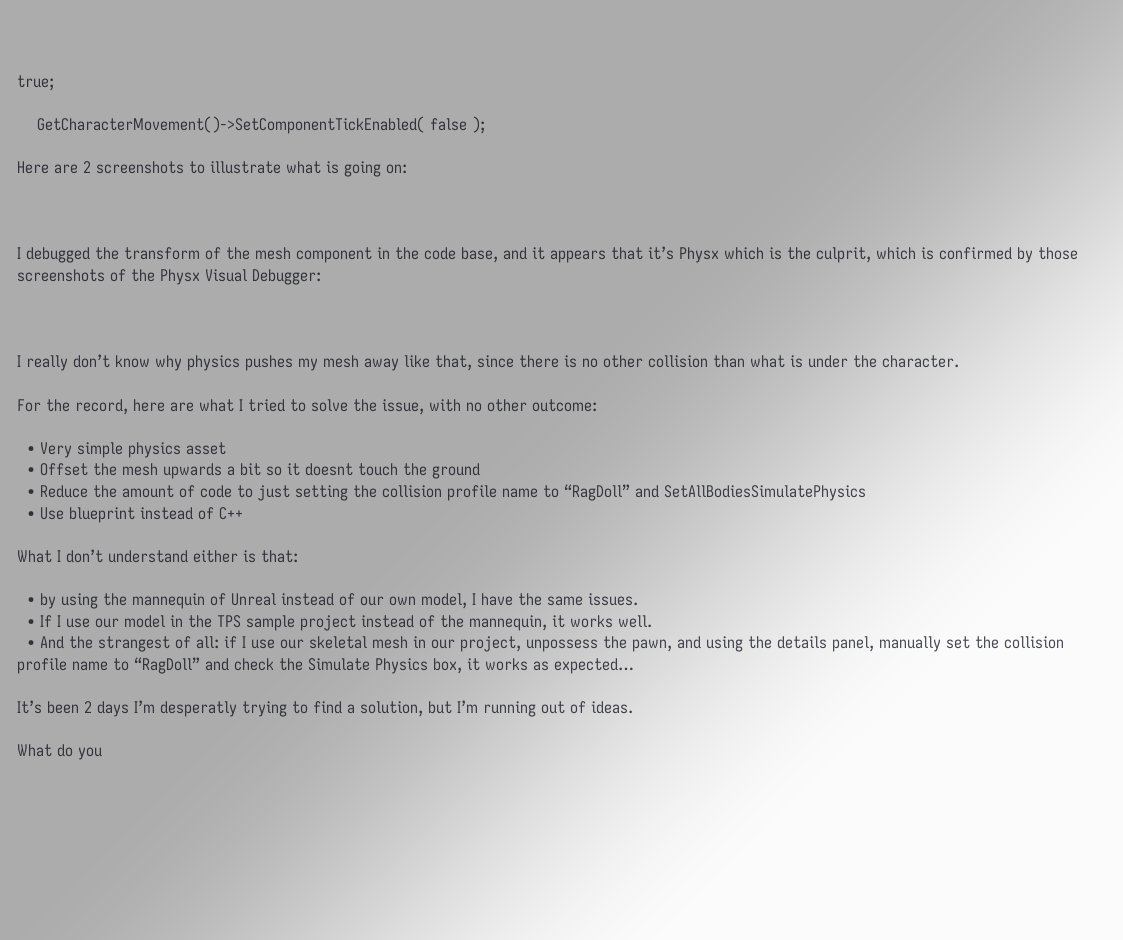true;

    GetCharacterMovement()->SetComponentTickEnabled( false );

Here are 2 screenshots to illustrate what is going on:



I debugged the transform of the mesh component in the code base, and it appears that it’s Physx which is the culprit, which is confirmed by those screenshots of the Physx Visual Debugger:



I really don’t know why physics pushes my mesh away like that, since there is no other collision than what is under the character.

For the record, here are what I tried to solve the issue, with no other outcome:

  • Very simple physics asset
  • Offset the mesh upwards a bit so it doesnt touch the ground
  • Reduce the amount of code to just setting the collision profile name to “RagDoll” and SetAllBodiesSimulatePhysics
  • Use blueprint instead of C++

What I don’t understand either is that:

  • by using the mannequin of Unreal instead of our own model, I have the same issues.
  • If I use our model in the TPS sample project instead of the mannequin, it works well.
  • And the strangest of all: if I use our skeletal mesh in our project, unpossess the pawn, and using the details panel, manually set the collision profile name to “RagDoll” and check the Simulate Physics box, it works as expected…

It’s been 2 days I’m desperatly trying to find a solution, but I’m running out of ideas.

What do you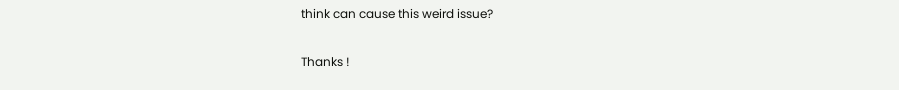think can cause this weird issue?

Thanks !